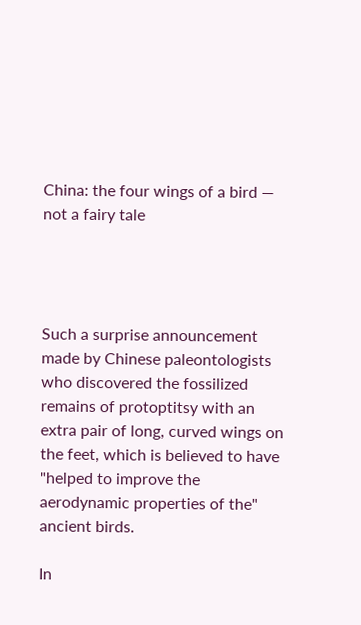China: the four wings of a bird — not a fairy tale




Such a surprise announcement made by Chinese paleontologists who discovered the fossilized remains of protoptitsy with an extra pair of long, curved wings on the feet, which is believed to have "helped to improve the aerodynamic properties of the" ancient birds.

In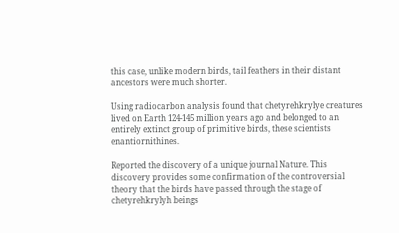this case, unlike modern birds, tail feathers in their distant ancestors were much shorter.

Using radiocarbon analysis found that chetyrehkrylye creatures lived on Earth 124-145 million years ago and belonged to an entirely extinct group of primitive birds, these scientists enantiornithines.

Reported the discovery of a unique journal Nature. This discovery provides some confirmation of the controversial theory that the birds have passed through the stage of chetyrehkrylyh beings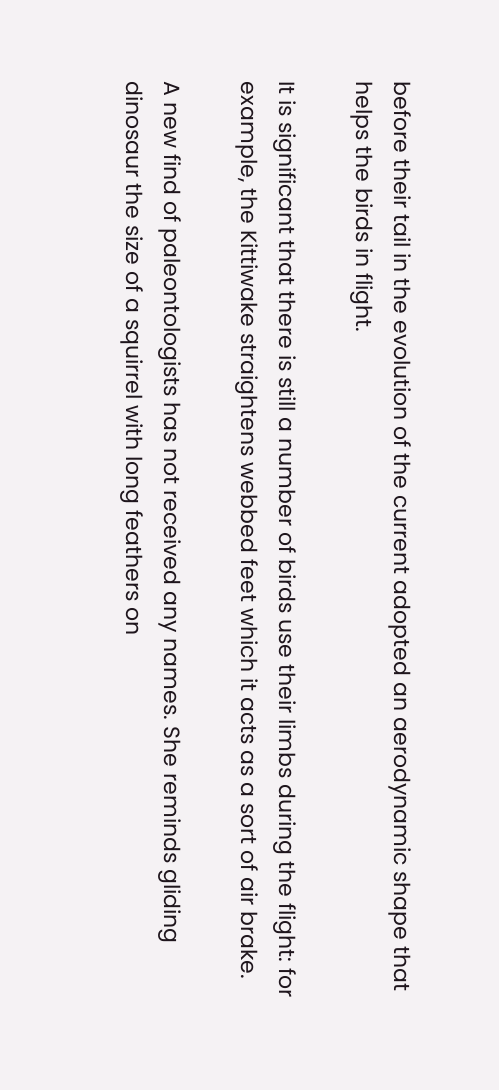before their tail in the evolution of the current adopted an aerodynamic shape that helps the birds in flight.

It is significant that there is still a number of birds use their limbs during the flight: for example, the Kittiwake straightens webbed feet which it acts as a sort of air brake.

A new find of paleontologists has not received any names. She reminds gliding dinosaur the size of a squirrel with long feathers on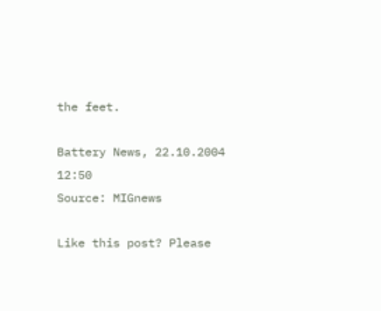the feet.

Battery News, 22.10.2004 12:50
Source: MIGnews

Like this post? Please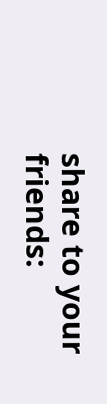share to your friends: